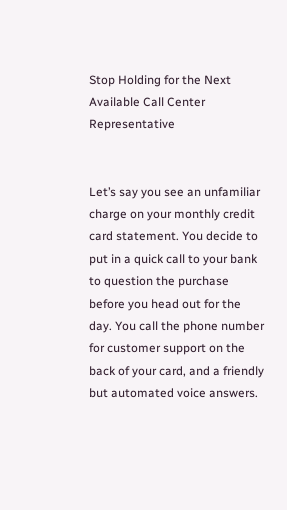Stop Holding for the Next Available Call Center Representative


Let’s say you see an unfamiliar charge on your monthly credit card statement. You decide to put in a quick call to your bank to question the purchase before you head out for the day. You call the phone number for customer support on the back of your card, and a friendly but automated voice answers.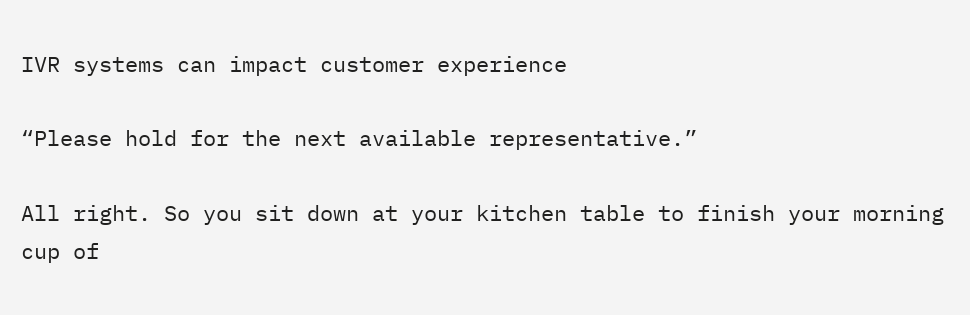IVR systems can impact customer experience

“Please hold for the next available representative.”

All right. So you sit down at your kitchen table to finish your morning cup of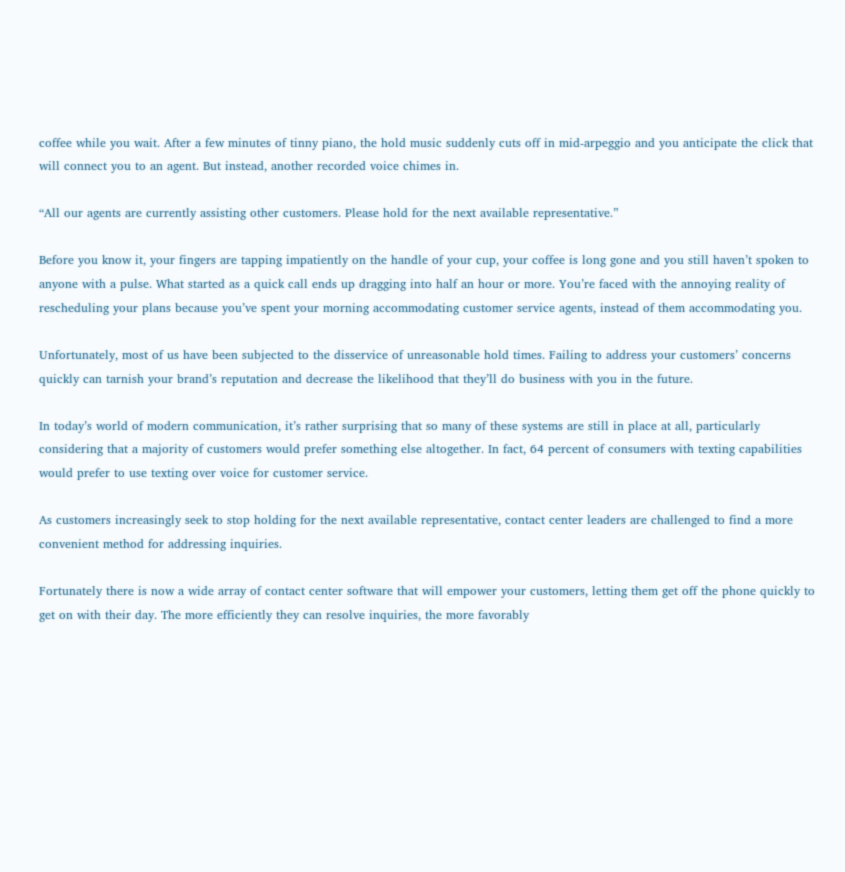coffee while you wait. After a few minutes of tinny piano, the hold music suddenly cuts off in mid-arpeggio and you anticipate the click that will connect you to an agent. But instead, another recorded voice chimes in.

“All our agents are currently assisting other customers. Please hold for the next available representative.”

Before you know it, your fingers are tapping impatiently on the handle of your cup, your coffee is long gone and you still haven’t spoken to anyone with a pulse. What started as a quick call ends up dragging into half an hour or more. You’re faced with the annoying reality of rescheduling your plans because you’ve spent your morning accommodating customer service agents, instead of them accommodating you.

Unfortunately, most of us have been subjected to the disservice of unreasonable hold times. Failing to address your customers’ concerns quickly can tarnish your brand’s reputation and decrease the likelihood that they’ll do business with you in the future.

In today’s world of modern communication, it’s rather surprising that so many of these systems are still in place at all, particularly considering that a majority of customers would prefer something else altogether. In fact, 64 percent of consumers with texting capabilities would prefer to use texting over voice for customer service.

As customers increasingly seek to stop holding for the next available representative, contact center leaders are challenged to find a more convenient method for addressing inquiries.

Fortunately there is now a wide array of contact center software that will empower your customers, letting them get off the phone quickly to get on with their day. The more efficiently they can resolve inquiries, the more favorably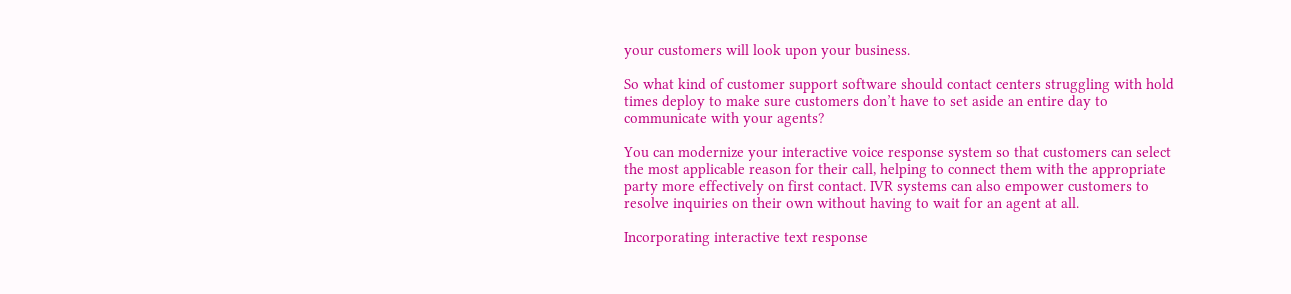your customers will look upon your business.

So what kind of customer support software should contact centers struggling with hold times deploy to make sure customers don’t have to set aside an entire day to communicate with your agents?

You can modernize your interactive voice response system so that customers can select the most applicable reason for their call, helping to connect them with the appropriate party more effectively on first contact. IVR systems can also empower customers to resolve inquiries on their own without having to wait for an agent at all.

Incorporating interactive text response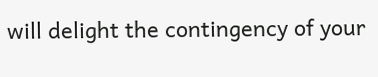will delight the contingency of your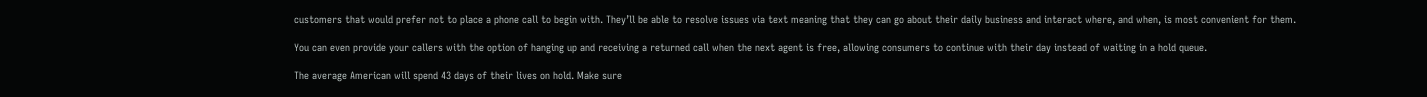customers that would prefer not to place a phone call to begin with. They’ll be able to resolve issues via text meaning that they can go about their daily business and interact where, and when, is most convenient for them.

You can even provide your callers with the option of hanging up and receiving a returned call when the next agent is free, allowing consumers to continue with their day instead of waiting in a hold queue.

The average American will spend 43 days of their lives on hold. Make sure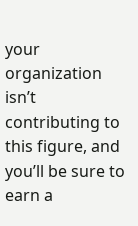your organization isn’t contributing to this figure, and you’ll be sure to earn a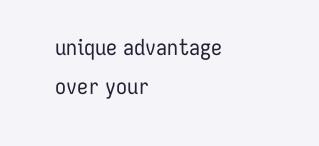unique advantage over your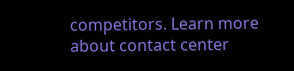competitors. Learn more about contact center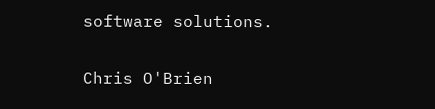software solutions.

Chris O'Brien